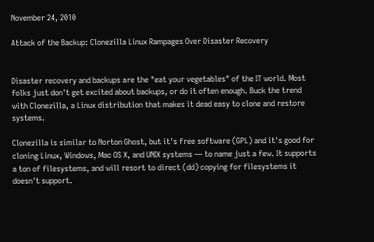November 24, 2010

Attack of the Backup: Clonezilla Linux Rampages Over Disaster Recovery


Disaster recovery and backups are the "eat your vegetables" of the IT world. Most folks just don't get excited about backups, or do it often enough. Buck the trend with Clonezilla, a Linux distribution that makes it dead easy to clone and restore systems.

Clonezilla is similar to Norton Ghost, but it's free software (GPL) and it's good for cloning Linux, Windows, Mac OS X, and UNIX systems — to name just a few. It supports a ton of filesystems, and will resort to direct (dd) copying for filesystems it doesn't support.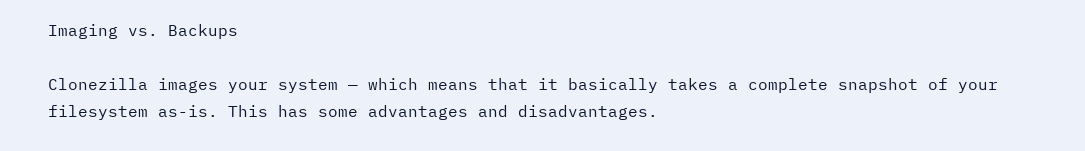Imaging vs. Backups

Clonezilla images your system — which means that it basically takes a complete snapshot of your filesystem as-is. This has some advantages and disadvantages.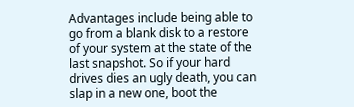Advantages include being able to go from a blank disk to a restore of your system at the state of the last snapshot. So if your hard drives dies an ugly death, you can slap in a new one, boot the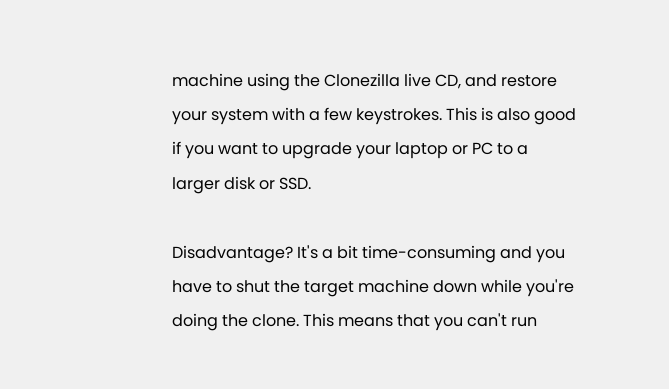machine using the Clonezilla live CD, and restore your system with a few keystrokes. This is also good if you want to upgrade your laptop or PC to a larger disk or SSD.

Disadvantage? It's a bit time-consuming and you have to shut the target machine down while you're doing the clone. This means that you can't run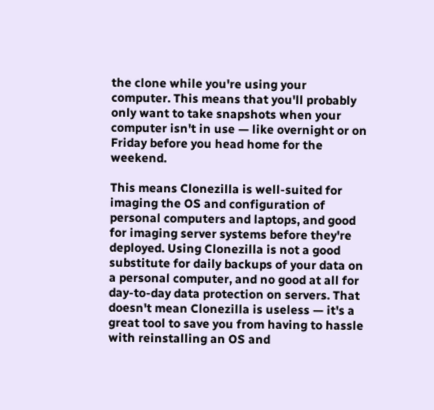the clone while you're using your computer. This means that you'll probably only want to take snapshots when your computer isn't in use — like overnight or on Friday before you head home for the weekend.

This means Clonezilla is well-suited for imaging the OS and configuration of personal computers and laptops, and good for imaging server systems before they're deployed. Using Clonezilla is not a good substitute for daily backups of your data on a personal computer, and no good at all for day-to-day data protection on servers. That doesn't mean Clonezilla is useless — it's a great tool to save you from having to hassle with reinstalling an OS and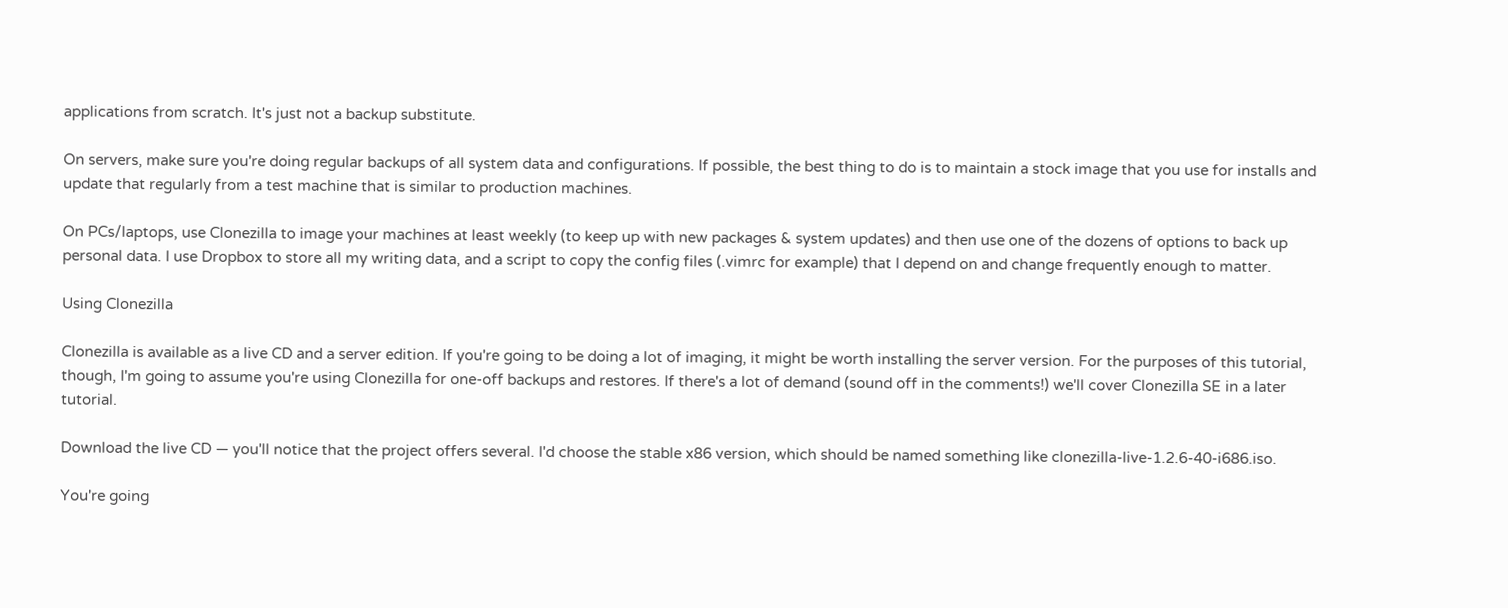applications from scratch. It's just not a backup substitute.

On servers, make sure you're doing regular backups of all system data and configurations. If possible, the best thing to do is to maintain a stock image that you use for installs and update that regularly from a test machine that is similar to production machines.

On PCs/laptops, use Clonezilla to image your machines at least weekly (to keep up with new packages & system updates) and then use one of the dozens of options to back up personal data. I use Dropbox to store all my writing data, and a script to copy the config files (.vimrc for example) that I depend on and change frequently enough to matter.

Using Clonezilla

Clonezilla is available as a live CD and a server edition. If you're going to be doing a lot of imaging, it might be worth installing the server version. For the purposes of this tutorial, though, I'm going to assume you're using Clonezilla for one-off backups and restores. If there's a lot of demand (sound off in the comments!) we'll cover Clonezilla SE in a later tutorial.

Download the live CD — you'll notice that the project offers several. I'd choose the stable x86 version, which should be named something like clonezilla-live-1.2.6-40-i686.iso.

You're going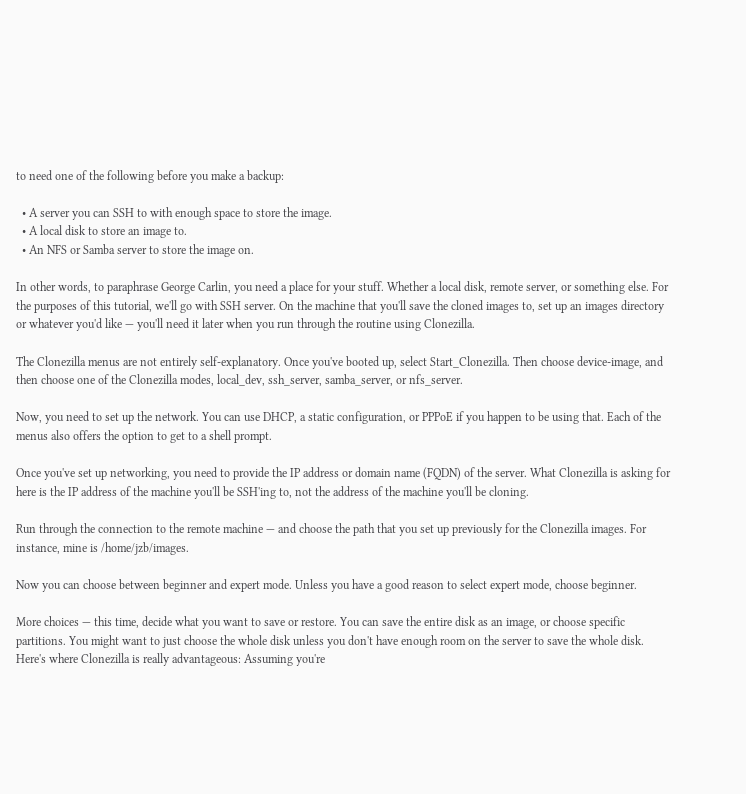to need one of the following before you make a backup:

  • A server you can SSH to with enough space to store the image.
  • A local disk to store an image to.
  • An NFS or Samba server to store the image on.

In other words, to paraphrase George Carlin, you need a place for your stuff. Whether a local disk, remote server, or something else. For the purposes of this tutorial, we'll go with SSH server. On the machine that you'll save the cloned images to, set up an images directory or whatever you'd like — you'll need it later when you run through the routine using Clonezilla.

The Clonezilla menus are not entirely self-explanatory. Once you've booted up, select Start_Clonezilla. Then choose device-image, and then choose one of the Clonezilla modes, local_dev, ssh_server, samba_server, or nfs_server.

Now, you need to set up the network. You can use DHCP, a static configuration, or PPPoE if you happen to be using that. Each of the menus also offers the option to get to a shell prompt.

Once you've set up networking, you need to provide the IP address or domain name (FQDN) of the server. What Clonezilla is asking for here is the IP address of the machine you'll be SSH'ing to, not the address of the machine you'll be cloning.

Run through the connection to the remote machine — and choose the path that you set up previously for the Clonezilla images. For instance, mine is /home/jzb/images.

Now you can choose between beginner and expert mode. Unless you have a good reason to select expert mode, choose beginner.

More choices — this time, decide what you want to save or restore. You can save the entire disk as an image, or choose specific partitions. You might want to just choose the whole disk unless you don't have enough room on the server to save the whole disk. Here's where Clonezilla is really advantageous: Assuming you're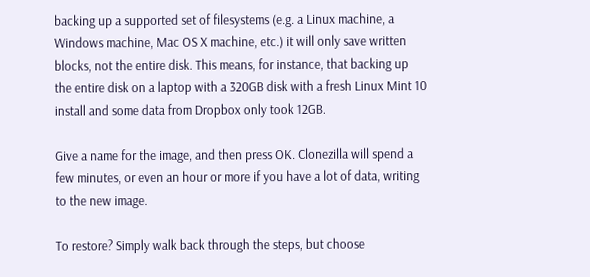backing up a supported set of filesystems (e.g. a Linux machine, a Windows machine, Mac OS X machine, etc.) it will only save written blocks, not the entire disk. This means, for instance, that backing up the entire disk on a laptop with a 320GB disk with a fresh Linux Mint 10 install and some data from Dropbox only took 12GB.

Give a name for the image, and then press OK. Clonezilla will spend a few minutes, or even an hour or more if you have a lot of data, writing to the new image.

To restore? Simply walk back through the steps, but choose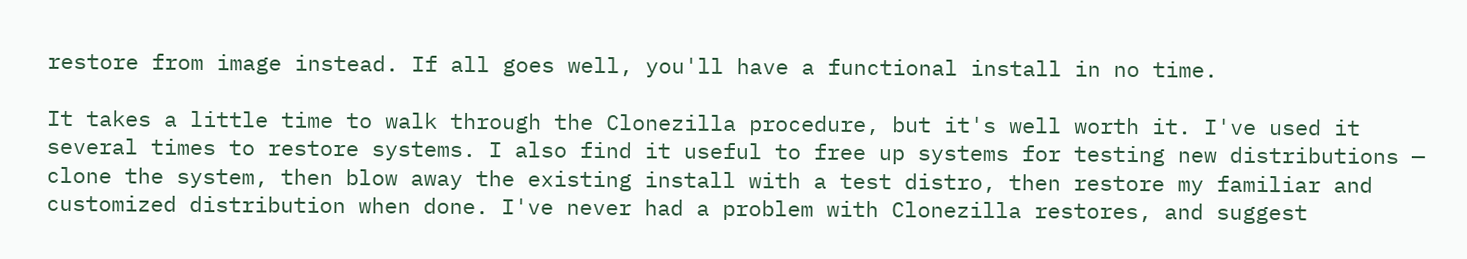restore from image instead. If all goes well, you'll have a functional install in no time.

It takes a little time to walk through the Clonezilla procedure, but it's well worth it. I've used it several times to restore systems. I also find it useful to free up systems for testing new distributions — clone the system, then blow away the existing install with a test distro, then restore my familiar and customized distribution when done. I've never had a problem with Clonezilla restores, and suggest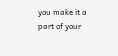you make it a part of your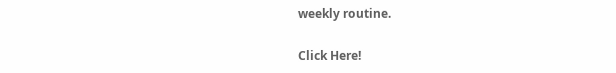weekly routine.

Click Here!